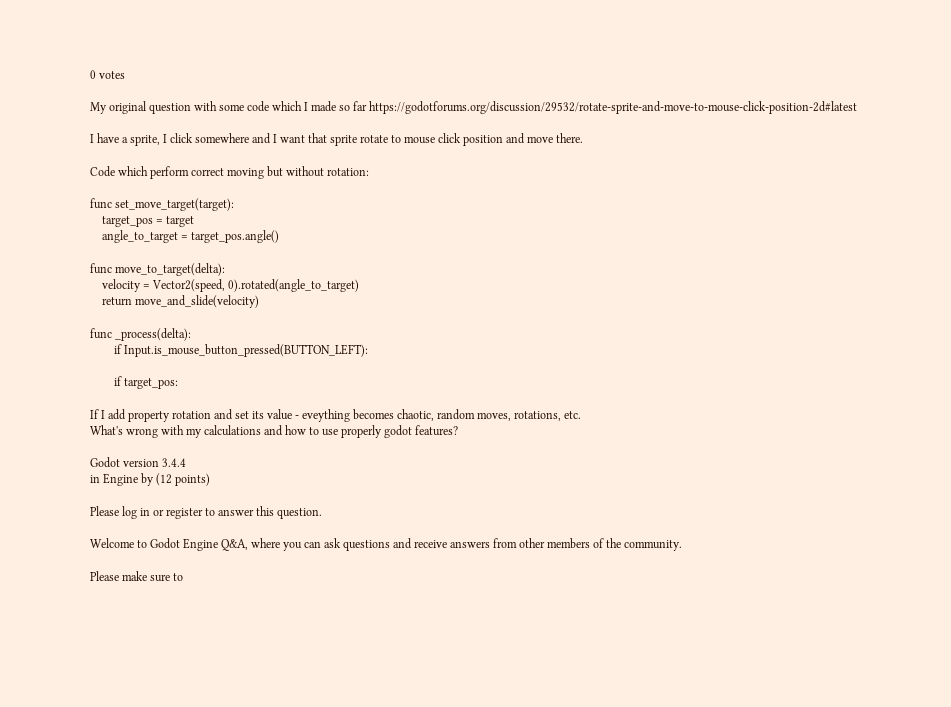0 votes

My original question with some code which I made so far https://godotforums.org/discussion/29532/rotate-sprite-and-move-to-mouse-click-position-2d#latest

I have a sprite, I click somewhere and I want that sprite rotate to mouse click position and move there.

Code which perform correct moving but without rotation:

func set_move_target(target):
    target_pos = target
    angle_to_target = target_pos.angle()

func move_to_target(delta):
    velocity = Vector2(speed, 0).rotated(angle_to_target)
    return move_and_slide(velocity)

func _process(delta):
        if Input.is_mouse_button_pressed(BUTTON_LEFT):

        if target_pos:

If I add property rotation and set its value - eveything becomes chaotic, random moves, rotations, etc.
What's wrong with my calculations and how to use properly godot features?

Godot version 3.4.4
in Engine by (12 points)

Please log in or register to answer this question.

Welcome to Godot Engine Q&A, where you can ask questions and receive answers from other members of the community.

Please make sure to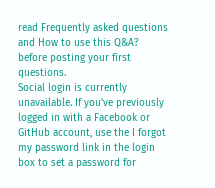read Frequently asked questions and How to use this Q&A? before posting your first questions.
Social login is currently unavailable. If you've previously logged in with a Facebook or GitHub account, use the I forgot my password link in the login box to set a password for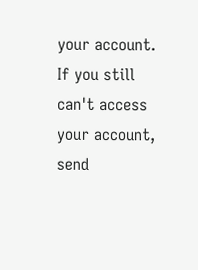your account. If you still can't access your account, send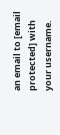an email to [email protected] with your username.